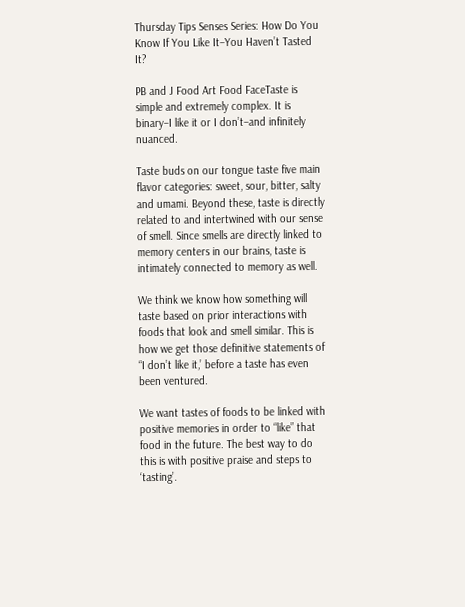Thursday Tips Senses Series: How Do You Know If You Like It–You Haven’t Tasted It?

PB and J Food Art Food FaceTaste is simple and extremely complex. It is binary–I like it or I don’t–and infinitely nuanced.

Taste buds on our tongue taste five main flavor categories: sweet, sour, bitter, salty and umami. Beyond these, taste is directly related to and intertwined with our sense of smell. Since smells are directly linked to memory centers in our brains, taste is intimately connected to memory as well.

We think we know how something will taste based on prior interactions with foods that look and smell similar. This is how we get those definitive statements of “I don’t like it,’ before a taste has even been ventured.

We want tastes of foods to be linked with positive memories in order to “like” that food in the future. The best way to do this is with positive praise and steps to ‘tasting’.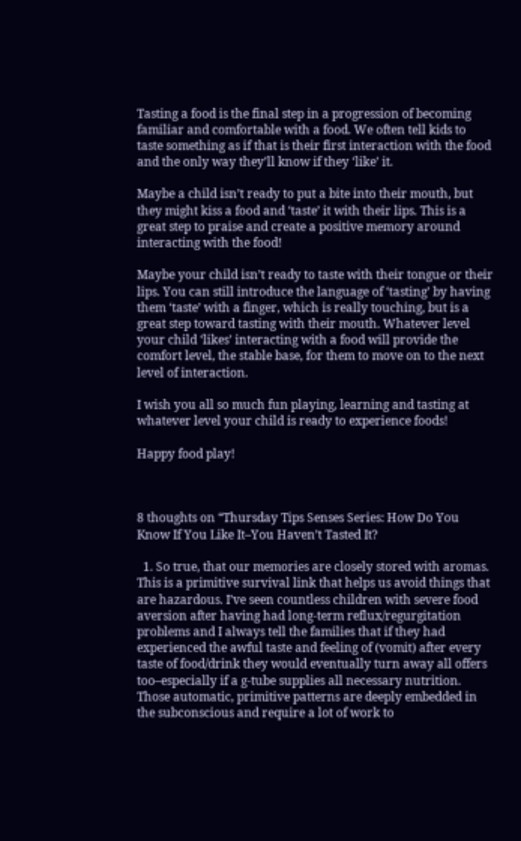Tasting a food is the final step in a progression of becoming familiar and comfortable with a food. We often tell kids to taste something as if that is their first interaction with the food and the only way they’ll know if they ‘like’ it.

Maybe a child isn’t ready to put a bite into their mouth, but they might kiss a food and ‘taste’ it with their lips. This is a great step to praise and create a positive memory around interacting with the food!

Maybe your child isn’t ready to taste with their tongue or their lips. You can still introduce the language of ‘tasting’ by having them ‘taste’ with a finger, which is really touching, but is a great step toward tasting with their mouth. Whatever level your child ‘likes’ interacting with a food will provide the comfort level, the stable base, for them to move on to the next level of interaction.

I wish you all so much fun playing, learning and tasting at whatever level your child is ready to experience foods!

Happy food play!



8 thoughts on “Thursday Tips Senses Series: How Do You Know If You Like It–You Haven’t Tasted It?

  1. So true, that our memories are closely stored with aromas. This is a primitive survival link that helps us avoid things that are hazardous. I’ve seen countless children with severe food aversion after having had long-term reflux/regurgitation problems and I always tell the families that if they had experienced the awful taste and feeling of (vomit) after every taste of food/drink they would eventually turn away all offers too–especially if a g-tube supplies all necessary nutrition. Those automatic, primitive patterns are deeply embedded in the subconscious and require a lot of work to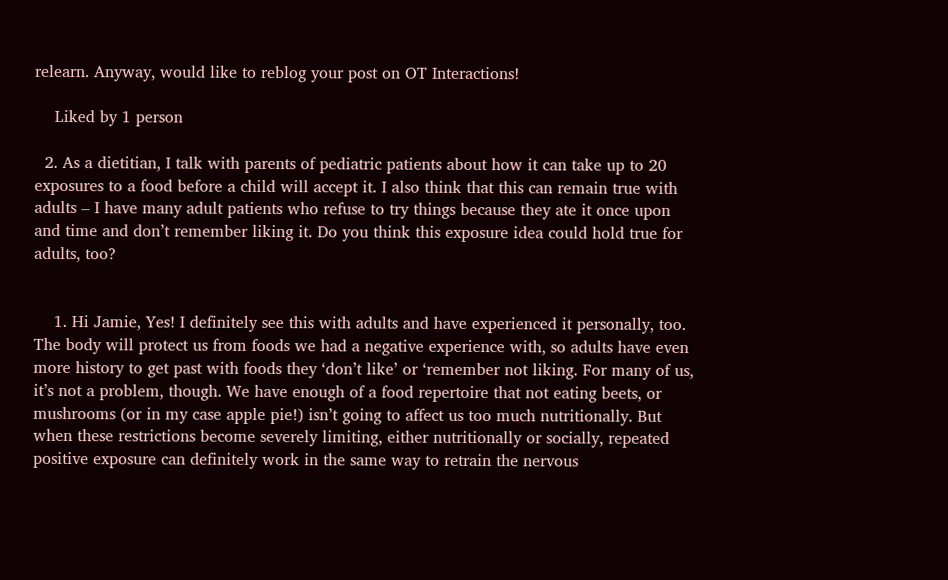relearn. Anyway, would like to reblog your post on OT Interactions!

    Liked by 1 person

  2. As a dietitian, I talk with parents of pediatric patients about how it can take up to 20 exposures to a food before a child will accept it. I also think that this can remain true with adults – I have many adult patients who refuse to try things because they ate it once upon and time and don’t remember liking it. Do you think this exposure idea could hold true for adults, too?


    1. Hi Jamie, Yes! I definitely see this with adults and have experienced it personally, too. The body will protect us from foods we had a negative experience with, so adults have even more history to get past with foods they ‘don’t like’ or ‘remember not liking. For many of us, it’s not a problem, though. We have enough of a food repertoire that not eating beets, or mushrooms (or in my case apple pie!) isn’t going to affect us too much nutritionally. But when these restrictions become severely limiting, either nutritionally or socially, repeated positive exposure can definitely work in the same way to retrain the nervous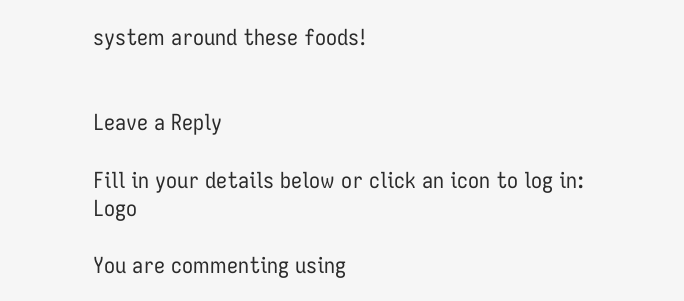system around these foods!


Leave a Reply

Fill in your details below or click an icon to log in: Logo

You are commenting using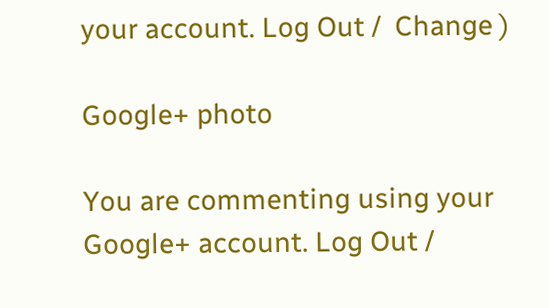your account. Log Out /  Change )

Google+ photo

You are commenting using your Google+ account. Log Out /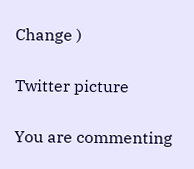Change )

Twitter picture

You are commenting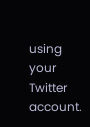using your Twitter account.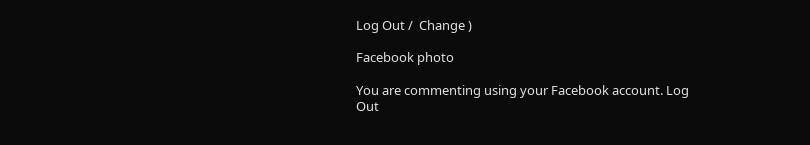Log Out /  Change )

Facebook photo

You are commenting using your Facebook account. Log Out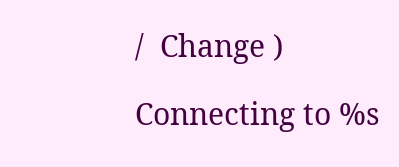/  Change )

Connecting to %s